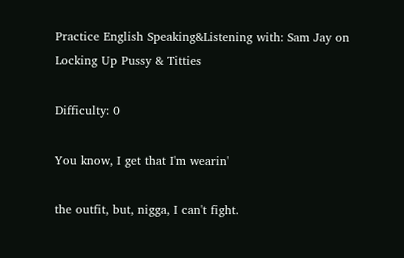Practice English Speaking&Listening with: Sam Jay on Locking Up Pussy & Titties

Difficulty: 0

You know, I get that I'm wearin'

the outfit, but, nigga, I can't fight.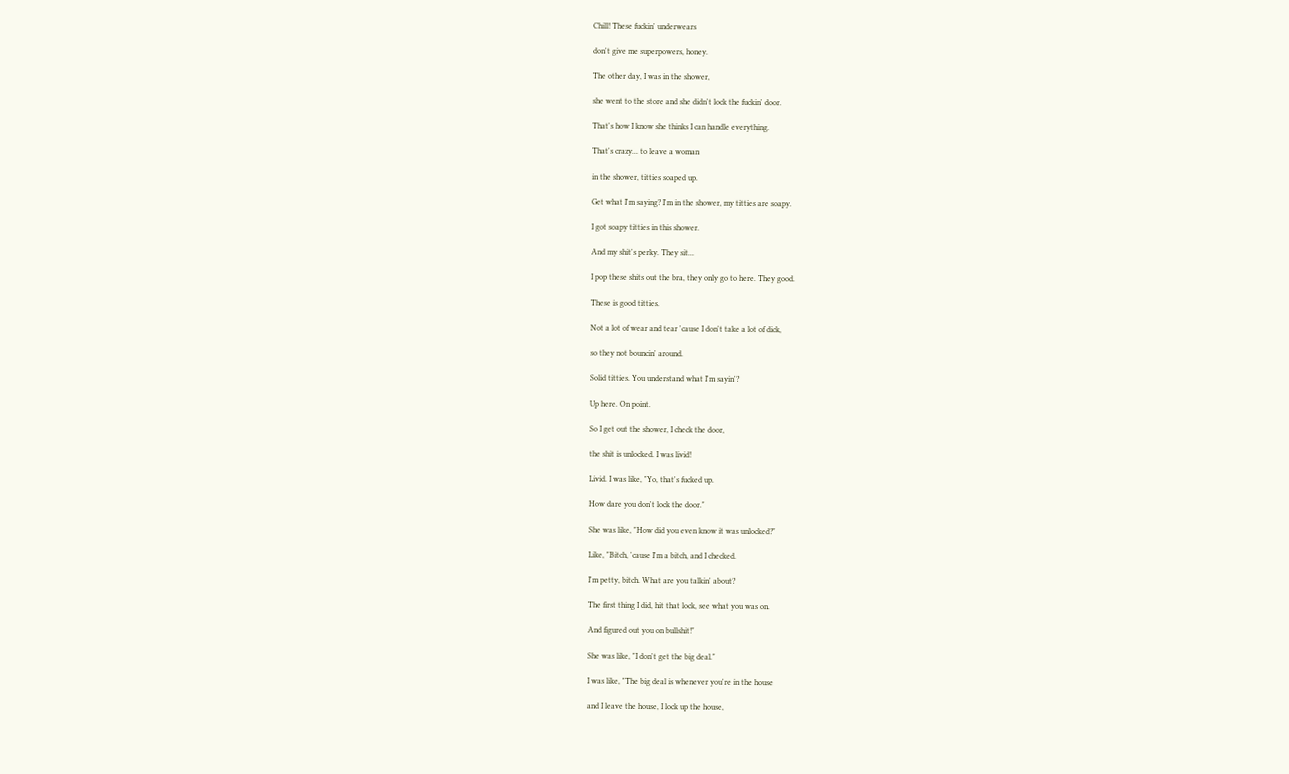Chill! These fuckin' underwears

don't give me superpowers, honey.

The other day, I was in the shower,

she went to the store and she didn't lock the fuckin' door.

That's how I know she thinks I can handle everything.

That's crazy... to leave a woman

in the shower, titties soaped up.

Get what I'm saying? I'm in the shower, my titties are soapy.

I got soapy titties in this shower.

And my shit's perky. They sit...

I pop these shits out the bra, they only go to here. They good.

These is good titties.

Not a lot of wear and tear 'cause I don't take a lot of dick,

so they not bouncin' around.

Solid titties. You understand what I'm sayin'?

Up here. On point.

So I get out the shower, I check the door,

the shit is unlocked. I was livid!

Livid. I was like, "Yo, that's fucked up.

How dare you don't lock the door."

She was like, "How did you even know it was unlocked?"

Like, "Bitch, 'cause I'm a bitch, and I checked.

I'm petty, bitch. What are you talkin' about?

The first thing I did, hit that lock, see what you was on.

And figured out you on bullshit!"

She was like, "I don't get the big deal."

I was like, "The big deal is whenever you're in the house

and I leave the house, I lock up the house,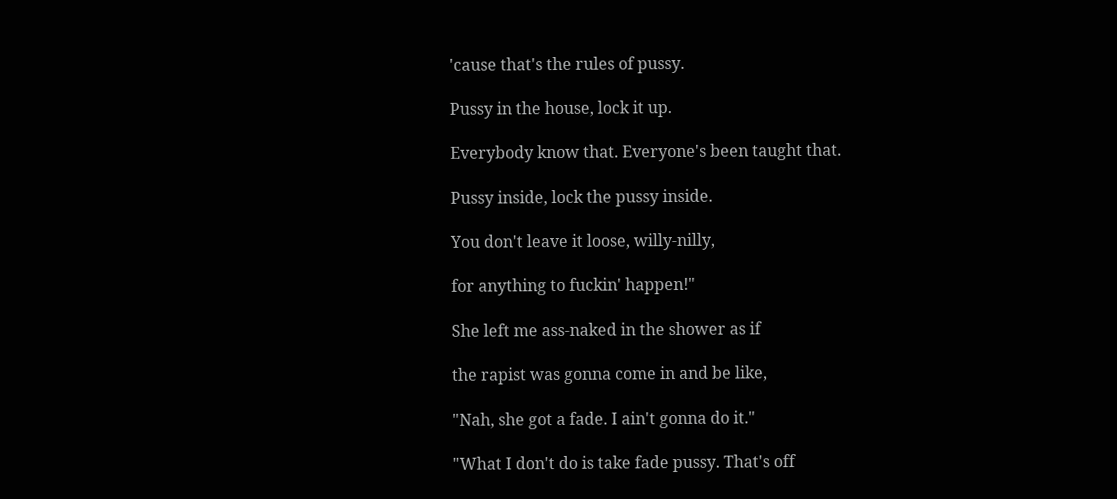'cause that's the rules of pussy.

Pussy in the house, lock it up.

Everybody know that. Everyone's been taught that.

Pussy inside, lock the pussy inside.

You don't leave it loose, willy-nilly,

for anything to fuckin' happen!"

She left me ass-naked in the shower as if

the rapist was gonna come in and be like,

"Nah, she got a fade. I ain't gonna do it."

"What I don't do is take fade pussy. That's off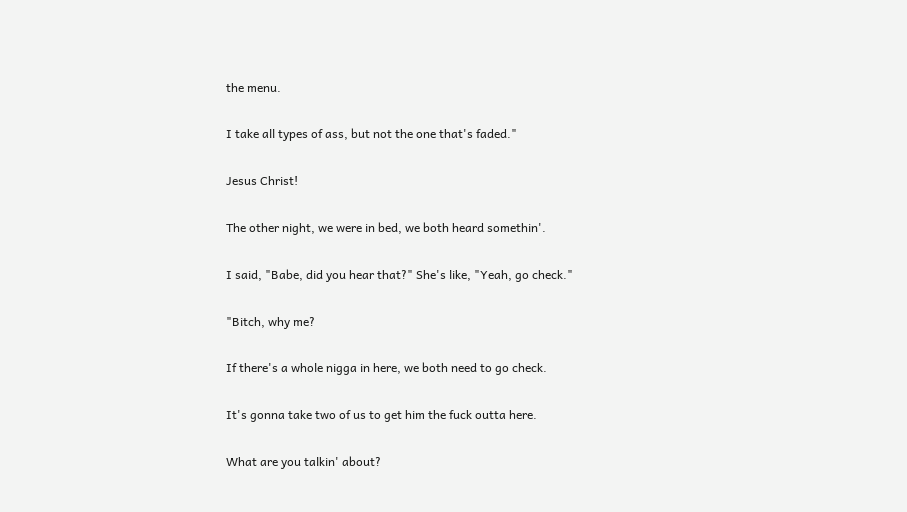the menu.

I take all types of ass, but not the one that's faded."

Jesus Christ!

The other night, we were in bed, we both heard somethin'.

I said, "Babe, did you hear that?" She's like, "Yeah, go check."

"Bitch, why me?

If there's a whole nigga in here, we both need to go check.

It's gonna take two of us to get him the fuck outta here.

What are you talkin' about?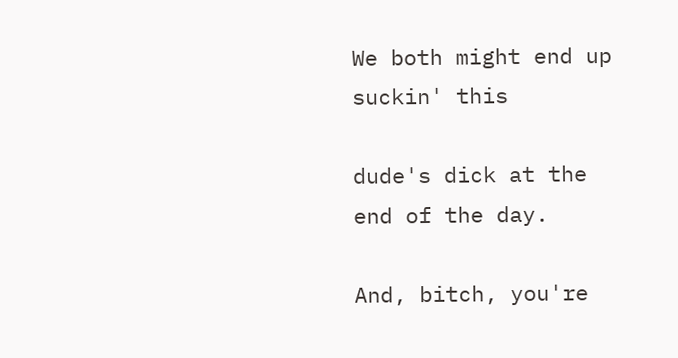We both might end up suckin' this

dude's dick at the end of the day.

And, bitch, you're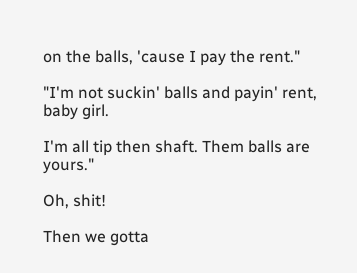on the balls, 'cause I pay the rent."

"I'm not suckin' balls and payin' rent, baby girl.

I'm all tip then shaft. Them balls are yours."

Oh, shit!

Then we gotta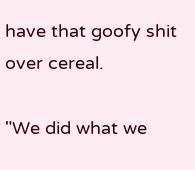have that goofy shit over cereal.

"We did what we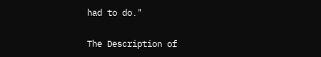had to do."

The Description of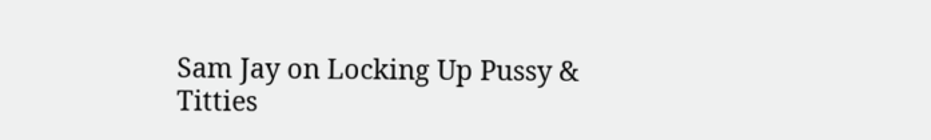Sam Jay on Locking Up Pussy & Titties